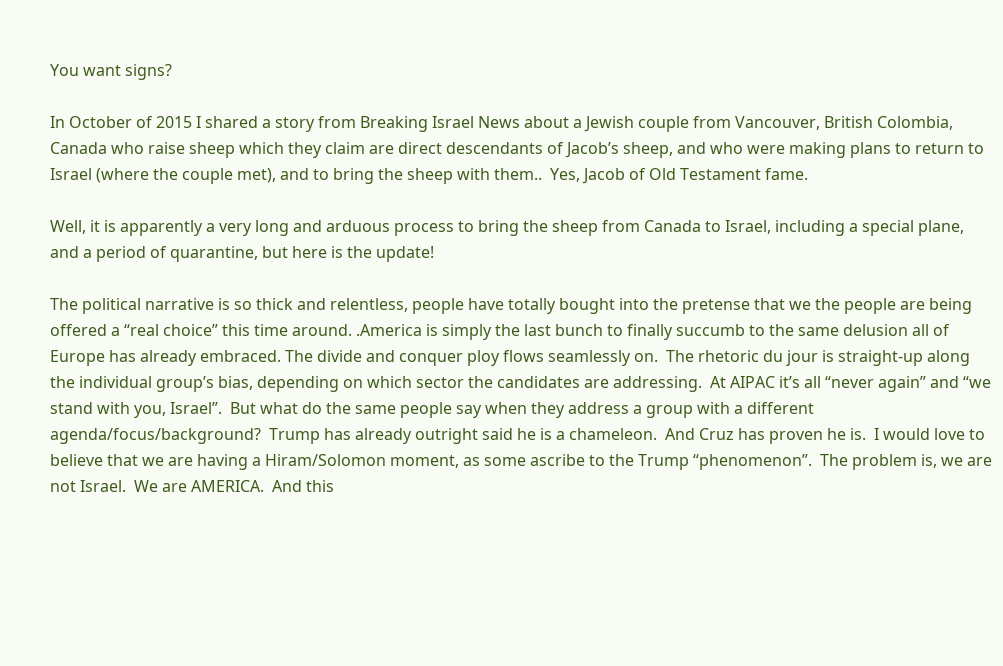You want signs?

In October of 2015 I shared a story from Breaking Israel News about a Jewish couple from Vancouver, British Colombia, Canada who raise sheep which they claim are direct descendants of Jacob’s sheep, and who were making plans to return to Israel (where the couple met), and to bring the sheep with them..  Yes, Jacob of Old Testament fame.

Well, it is apparently a very long and arduous process to bring the sheep from Canada to Israel, including a special plane, and a period of quarantine, but here is the update!

The political narrative is so thick and relentless, people have totally bought into the pretense that we the people are being offered a “real choice” this time around. .America is simply the last bunch to finally succumb to the same delusion all of Europe has already embraced. The divide and conquer ploy flows seamlessly on.  The rhetoric du jour is straight-up along the individual group’s bias, depending on which sector the candidates are addressing.  At AIPAC it’s all “never again” and “we stand with you, Israel”.  But what do the same people say when they address a group with a different agenda/focus/background?  Trump has already outright said he is a chameleon.  And Cruz has proven he is.  I would love to believe that we are having a Hiram/Solomon moment, as some ascribe to the Trump “phenomenon”.  The problem is, we are not Israel.  We are AMERICA.  And this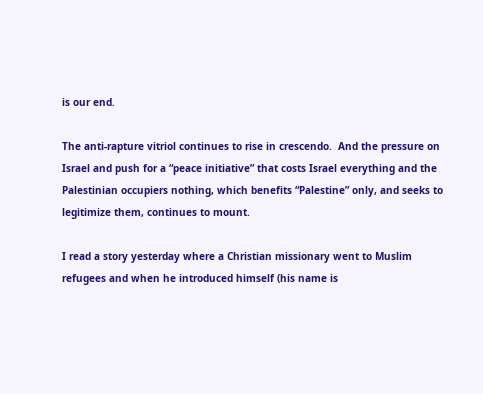is our end.

The anti-rapture vitriol continues to rise in crescendo.  And the pressure on Israel and push for a “peace initiative” that costs Israel everything and the Palestinian occupiers nothing, which benefits “Palestine” only, and seeks to legitimize them, continues to mount.

I read a story yesterday where a Christian missionary went to Muslim refugees and when he introduced himself (his name is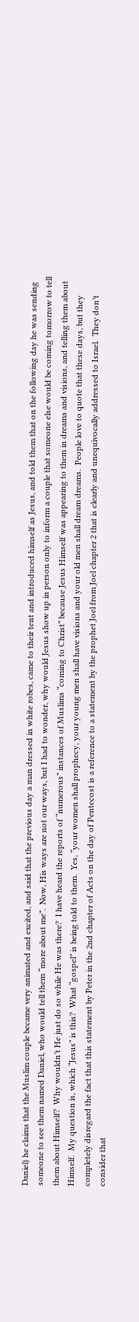Daniel) he claims that the Muslim couple became very animated and excited, and said that the previous day a man dressed in white robes, came to their tent and introduced himself as Jesus, and told them that on the following day he was sending someone to see them named Daniel, who would tell them “more about me”.  Now, His ways are not our ways, but I had to wonder, why would Jesus show up in person only to inform a couple that someone else would be coming tomorrow to tell them about Himself?  Why wouldn’t He just do so while He was there?  I have heard the reports of “numerous” instances of Muslims “coming to Christ” because Jesus Himself was appearing to them in dreams and visions, and telling them about Himself.  My question is, which “Jesus” is this?  What “gospel” is being told to them.  Yes, “your women shall prophecy, your young men shall have visions and your old men shall dream dreams.  People love to quote that these days, but they completely disregard the fact that this statement by Peter in the 2nd chapter of Acts on the day of Pentecost is a reference to a statement by the prophet Joel from Joel chapter 2 that is clearly and unequivocally addressed to Israel.  They don’t consider that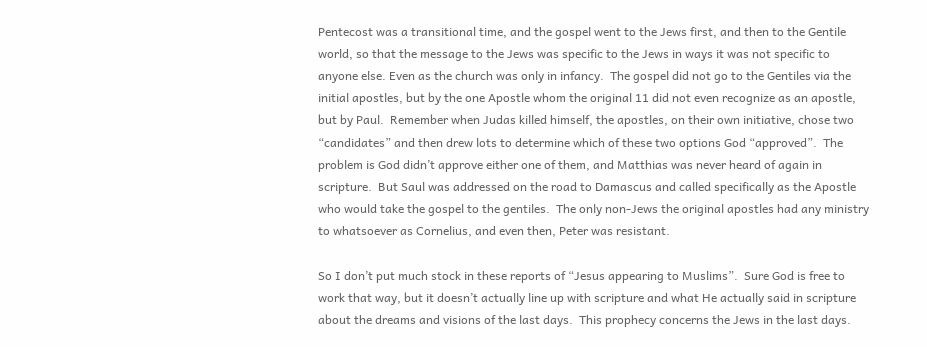Pentecost was a transitional time, and the gospel went to the Jews first, and then to the Gentile world, so that the message to the Jews was specific to the Jews in ways it was not specific to anyone else. Even as the church was only in infancy.  The gospel did not go to the Gentiles via the initial apostles, but by the one Apostle whom the original 11 did not even recognize as an apostle, but by Paul.  Remember when Judas killed himself, the apostles, on their own initiative, chose two “candidates” and then drew lots to determine which of these two options God “approved”.  The problem is God didn’t approve either one of them, and Matthias was never heard of again in scripture.  But Saul was addressed on the road to Damascus and called specifically as the Apostle who would take the gospel to the gentiles.  The only non-Jews the original apostles had any ministry to whatsoever as Cornelius, and even then, Peter was resistant.

So I don’t put much stock in these reports of “Jesus appearing to Muslims”.  Sure God is free to work that way, but it doesn’t actually line up with scripture and what He actually said in scripture about the dreams and visions of the last days.  This prophecy concerns the Jews in the last days.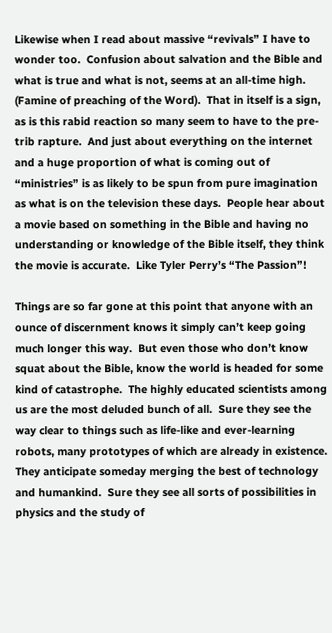Likewise when I read about massive “revivals” I have to wonder too.  Confusion about salvation and the Bible and what is true and what is not, seems at an all-time high. (Famine of preaching of the Word).  That in itself is a sign, as is this rabid reaction so many seem to have to the pre-trib rapture.  And just about everything on the internet and a huge proportion of what is coming out of “ministries” is as likely to be spun from pure imagination as what is on the television these days.  People hear about a movie based on something in the Bible and having no understanding or knowledge of the Bible itself, they think the movie is accurate.  Like Tyler Perry’s “The Passion”!

Things are so far gone at this point that anyone with an ounce of discernment knows it simply can’t keep going much longer this way.  But even those who don’t know squat about the Bible, know the world is headed for some kind of catastrophe.  The highly educated scientists among us are the most deluded bunch of all.  Sure they see the way clear to things such as life-like and ever-learning robots, many prototypes of which are already in existence. They anticipate someday merging the best of technology and humankind.  Sure they see all sorts of possibilities in physics and the study of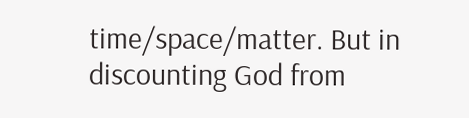time/space/matter. But in discounting God from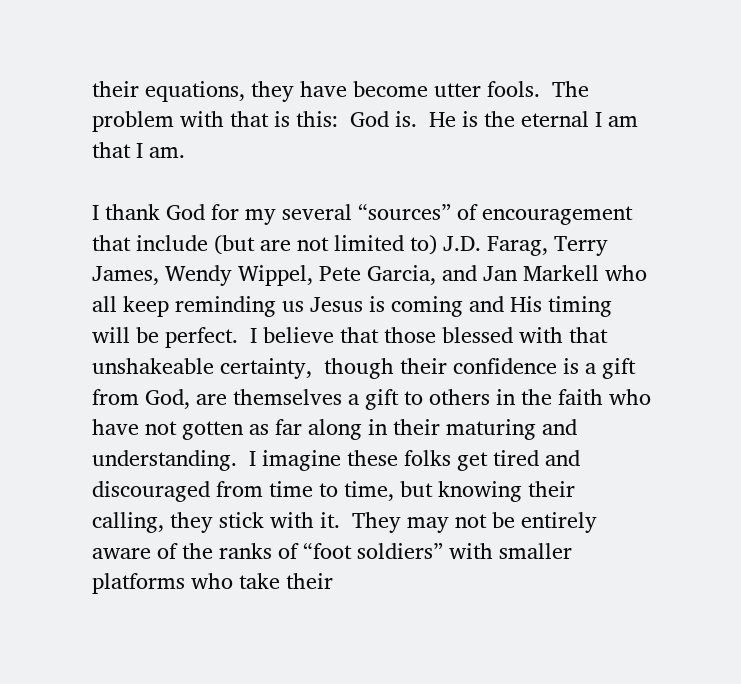their equations, they have become utter fools.  The problem with that is this:  God is.  He is the eternal I am that I am.

I thank God for my several “sources” of encouragement that include (but are not limited to) J.D. Farag, Terry James, Wendy Wippel, Pete Garcia, and Jan Markell who all keep reminding us Jesus is coming and His timing will be perfect.  I believe that those blessed with that unshakeable certainty,  though their confidence is a gift from God, are themselves a gift to others in the faith who have not gotten as far along in their maturing and understanding.  I imagine these folks get tired and discouraged from time to time, but knowing their calling, they stick with it.  They may not be entirely aware of the ranks of “foot soldiers” with smaller platforms who take their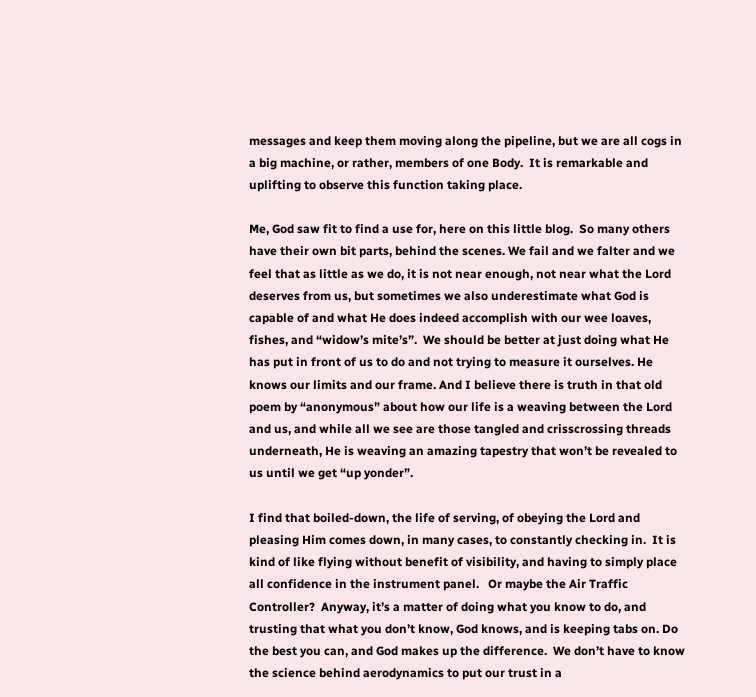messages and keep them moving along the pipeline, but we are all cogs in a big machine, or rather, members of one Body.  It is remarkable and uplifting to observe this function taking place.

Me, God saw fit to find a use for, here on this little blog.  So many others have their own bit parts, behind the scenes. We fail and we falter and we feel that as little as we do, it is not near enough, not near what the Lord deserves from us, but sometimes we also underestimate what God is capable of and what He does indeed accomplish with our wee loaves, fishes, and “widow’s mite’s”.  We should be better at just doing what He has put in front of us to do and not trying to measure it ourselves. He knows our limits and our frame. And I believe there is truth in that old poem by “anonymous” about how our life is a weaving between the Lord and us, and while all we see are those tangled and crisscrossing threads underneath, He is weaving an amazing tapestry that won’t be revealed to us until we get “up yonder”.

I find that boiled-down, the life of serving, of obeying the Lord and pleasing Him comes down, in many cases, to constantly checking in.  It is kind of like flying without benefit of visibility, and having to simply place all confidence in the instrument panel.   Or maybe the Air Traffic Controller?  Anyway, it’s a matter of doing what you know to do, and trusting that what you don’t know, God knows, and is keeping tabs on. Do the best you can, and God makes up the difference.  We don’t have to know the science behind aerodynamics to put our trust in a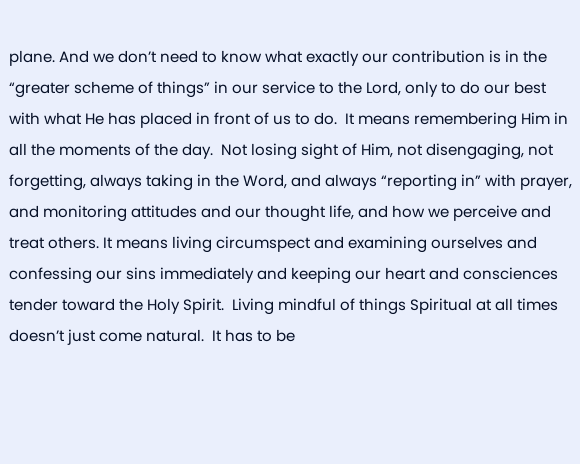plane. And we don’t need to know what exactly our contribution is in the “greater scheme of things” in our service to the Lord, only to do our best with what He has placed in front of us to do.  It means remembering Him in all the moments of the day.  Not losing sight of Him, not disengaging, not forgetting, always taking in the Word, and always “reporting in” with prayer, and monitoring attitudes and our thought life, and how we perceive and treat others. It means living circumspect and examining ourselves and confessing our sins immediately and keeping our heart and consciences tender toward the Holy Spirit.  Living mindful of things Spiritual at all times doesn’t just come natural.  It has to be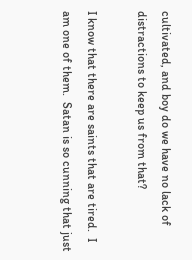cultivated, and boy do we have no lack of distractions to keep us from that?

I know that there are saints that are tired.  I am one of them.  Satan is so cunning that just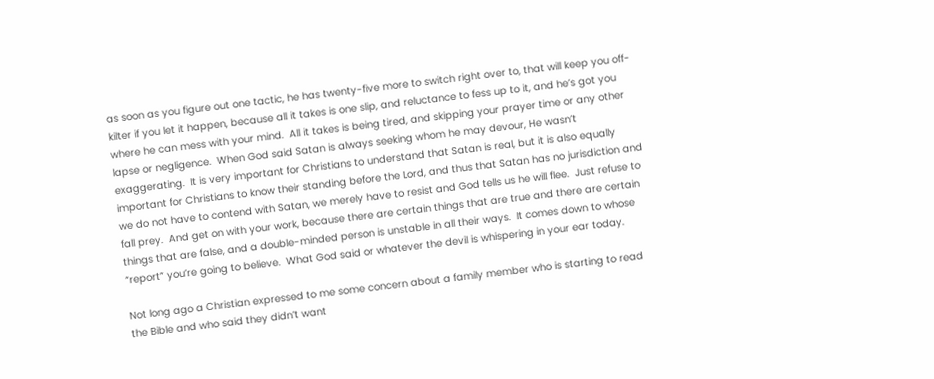as soon as you figure out one tactic, he has twenty-five more to switch right over to, that will keep you off-kilter if you let it happen, because all it takes is one slip, and reluctance to fess up to it, and he’s got you where he can mess with your mind.  All it takes is being tired, and skipping your prayer time or any other lapse or negligence.  When God said Satan is always seeking whom he may devour, He wasn’t exaggerating.  It is very important for Christians to understand that Satan is real, but it is also equally important for Christians to know their standing before the Lord, and thus that Satan has no jurisdiction and we do not have to contend with Satan, we merely have to resist and God tells us he will flee.  Just refuse to fall prey.  And get on with your work, because there are certain things that are true and there are certain things that are false, and a double-minded person is unstable in all their ways.  It comes down to whose “report” you’re going to believe.  What God said or whatever the devil is whispering in your ear today.

Not long ago a Christian expressed to me some concern about a family member who is starting to read the Bible and who said they didn’t want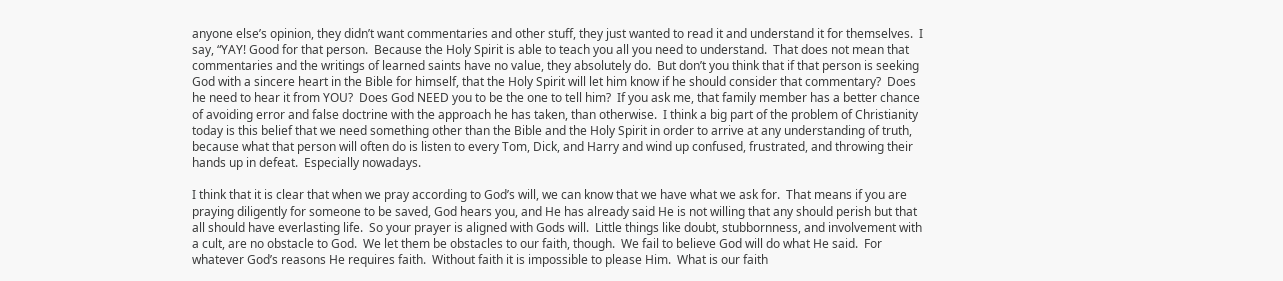anyone else’s opinion, they didn’t want commentaries and other stuff, they just wanted to read it and understand it for themselves.  I say, “YAY! Good for that person.  Because the Holy Spirit is able to teach you all you need to understand.  That does not mean that commentaries and the writings of learned saints have no value, they absolutely do.  But don’t you think that if that person is seeking God with a sincere heart in the Bible for himself, that the Holy Spirit will let him know if he should consider that commentary?  Does he need to hear it from YOU?  Does God NEED you to be the one to tell him?  If you ask me, that family member has a better chance of avoiding error and false doctrine with the approach he has taken, than otherwise.  I think a big part of the problem of Christianity today is this belief that we need something other than the Bible and the Holy Spirit in order to arrive at any understanding of truth, because what that person will often do is listen to every Tom, Dick, and Harry and wind up confused, frustrated, and throwing their hands up in defeat.  Especially nowadays.

I think that it is clear that when we pray according to God’s will, we can know that we have what we ask for.  That means if you are praying diligently for someone to be saved, God hears you, and He has already said He is not willing that any should perish but that all should have everlasting life.  So your prayer is aligned with Gods will.  Little things like doubt, stubbornness, and involvement with a cult, are no obstacle to God.  We let them be obstacles to our faith, though.  We fail to believe God will do what He said.  For whatever God’s reasons He requires faith.  Without faith it is impossible to please Him.  What is our faith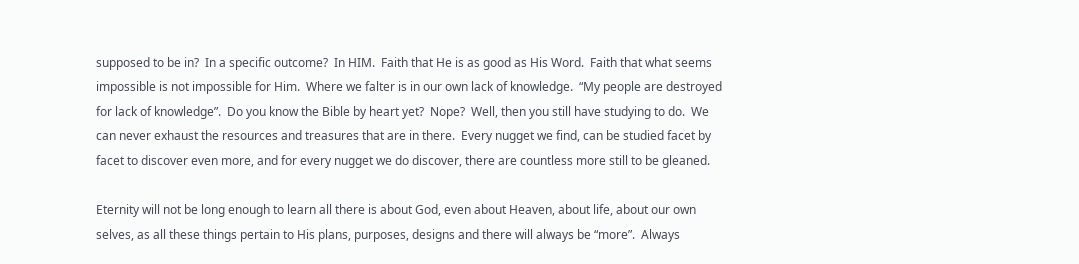supposed to be in?  In a specific outcome?  In HIM.  Faith that He is as good as His Word.  Faith that what seems impossible is not impossible for Him.  Where we falter is in our own lack of knowledge.  “My people are destroyed for lack of knowledge”.  Do you know the Bible by heart yet?  Nope?  Well, then you still have studying to do.  We can never exhaust the resources and treasures that are in there.  Every nugget we find, can be studied facet by facet to discover even more, and for every nugget we do discover, there are countless more still to be gleaned.

Eternity will not be long enough to learn all there is about God, even about Heaven, about life, about our own selves, as all these things pertain to His plans, purposes, designs and there will always be “more”.  Always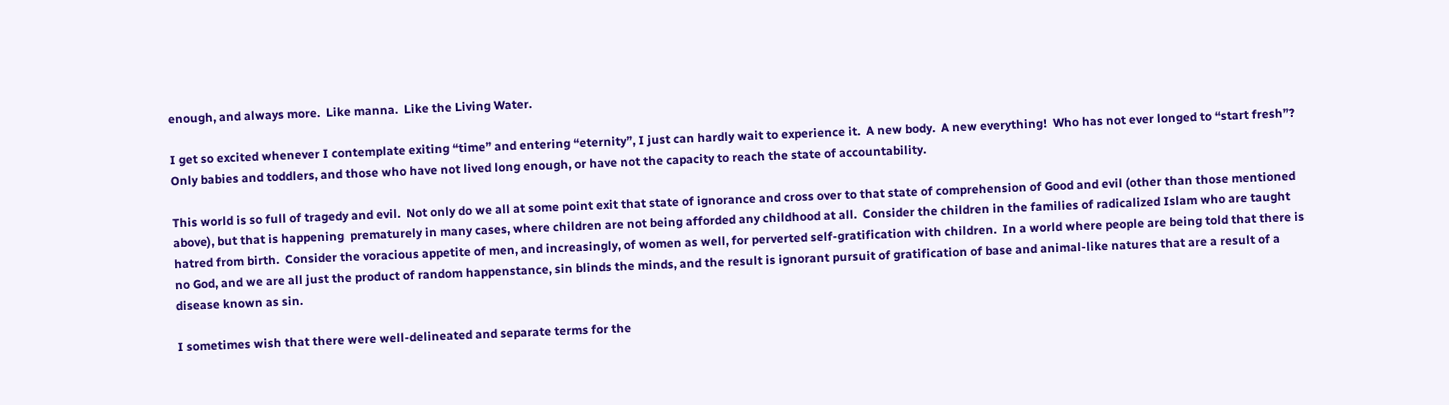enough, and always more.  Like manna.  Like the Living Water.

I get so excited whenever I contemplate exiting “time” and entering “eternity”, I just can hardly wait to experience it.  A new body.  A new everything!  Who has not ever longed to “start fresh”?  Only babies and toddlers, and those who have not lived long enough, or have not the capacity to reach the state of accountability.

This world is so full of tragedy and evil.  Not only do we all at some point exit that state of ignorance and cross over to that state of comprehension of Good and evil (other than those mentioned above), but that is happening  prematurely in many cases, where children are not being afforded any childhood at all.  Consider the children in the families of radicalized Islam who are taught hatred from birth.  Consider the voracious appetite of men, and increasingly, of women as well, for perverted self-gratification with children.  In a world where people are being told that there is no God, and we are all just the product of random happenstance, sin blinds the minds, and the result is ignorant pursuit of gratification of base and animal-like natures that are a result of a disease known as sin.

I sometimes wish that there were well-delineated and separate terms for the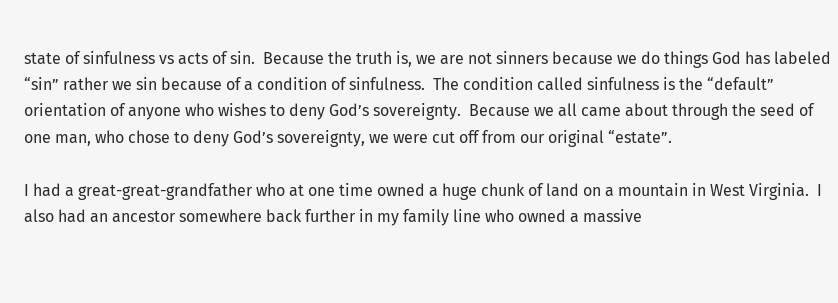state of sinfulness vs acts of sin.  Because the truth is, we are not sinners because we do things God has labeled “sin” rather we sin because of a condition of sinfulness.  The condition called sinfulness is the “default” orientation of anyone who wishes to deny God’s sovereignty.  Because we all came about through the seed of one man, who chose to deny God’s sovereignty, we were cut off from our original “estate”.

I had a great-great-grandfather who at one time owned a huge chunk of land on a mountain in West Virginia.  I also had an ancestor somewhere back further in my family line who owned a massive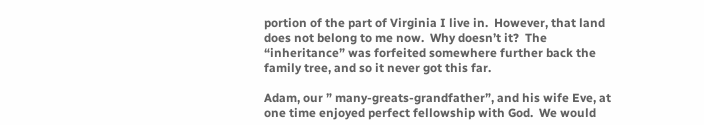portion of the part of Virginia I live in.  However, that land does not belong to me now.  Why doesn’t it?  The “inheritance” was forfeited somewhere further back the family tree, and so it never got this far.

Adam, our ” many-greats-grandfather”, and his wife Eve, at one time enjoyed perfect fellowship with God.  We would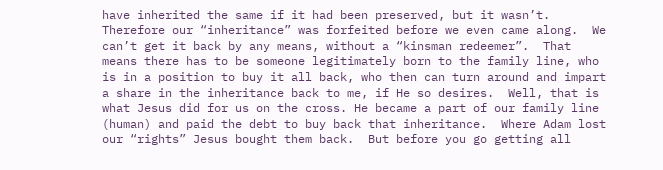have inherited the same if it had been preserved, but it wasn’t.  Therefore our “inheritance” was forfeited before we even came along.  We can’t get it back by any means, without a “kinsman redeemer”.  That means there has to be someone legitimately born to the family line, who is in a position to buy it all back, who then can turn around and impart a share in the inheritance back to me, if He so desires.  Well, that is what Jesus did for us on the cross. He became a part of our family line (human) and paid the debt to buy back that inheritance.  Where Adam lost our “rights” Jesus bought them back.  But before you go getting all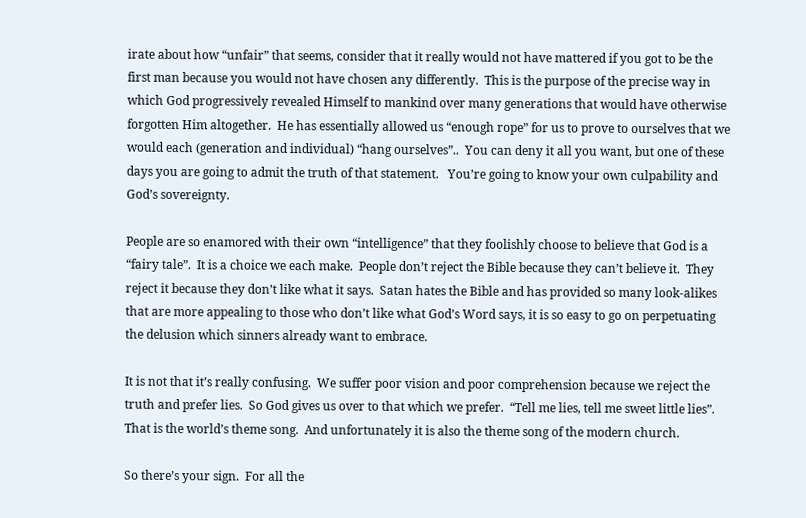irate about how “unfair” that seems, consider that it really would not have mattered if you got to be the first man because you would not have chosen any differently.  This is the purpose of the precise way in which God progressively revealed Himself to mankind over many generations that would have otherwise forgotten Him altogether.  He has essentially allowed us “enough rope” for us to prove to ourselves that we would each (generation and individual) “hang ourselves”..  You can deny it all you want, but one of these days you are going to admit the truth of that statement.   You’re going to know your own culpability and God’s sovereignty.

People are so enamored with their own “intelligence” that they foolishly choose to believe that God is a “fairy tale”.  It is a choice we each make.  People don’t reject the Bible because they can’t believe it.  They reject it because they don’t like what it says.  Satan hates the Bible and has provided so many look-alikes that are more appealing to those who don’t like what God’s Word says, it is so easy to go on perpetuating the delusion which sinners already want to embrace.

It is not that it’s really confusing.  We suffer poor vision and poor comprehension because we reject the truth and prefer lies.  So God gives us over to that which we prefer.  “Tell me lies, tell me sweet little lies”.  That is the world’s theme song.  And unfortunately it is also the theme song of the modern church.

So there’s your sign.  For all the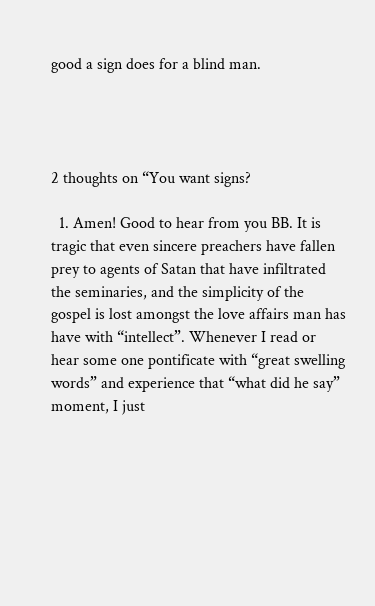good a sign does for a blind man.




2 thoughts on “You want signs?

  1. Amen! Good to hear from you BB. It is tragic that even sincere preachers have fallen prey to agents of Satan that have infiltrated the seminaries, and the simplicity of the gospel is lost amongst the love affairs man has have with “intellect”. Whenever I read or hear some one pontificate with “great swelling words” and experience that “what did he say” moment, I just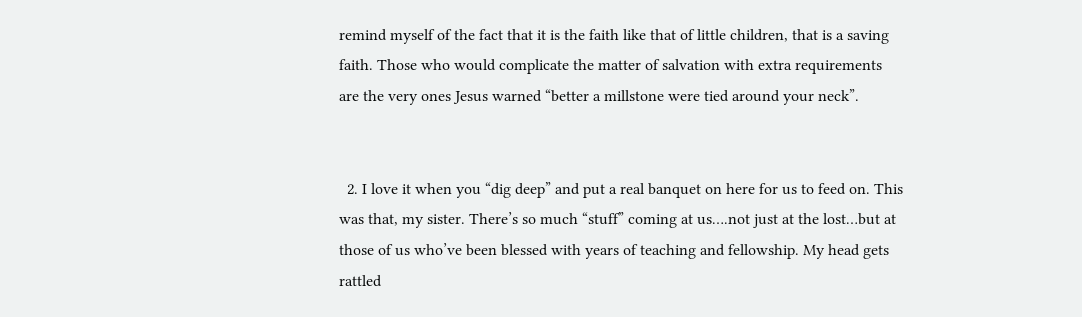remind myself of the fact that it is the faith like that of little children, that is a saving faith. Those who would complicate the matter of salvation with extra requirements are the very ones Jesus warned “better a millstone were tied around your neck”.


  2. I love it when you “dig deep” and put a real banquet on here for us to feed on. This was that, my sister. There’s so much “stuff” coming at us….not just at the lost…but at those of us who’ve been blessed with years of teaching and fellowship. My head gets rattled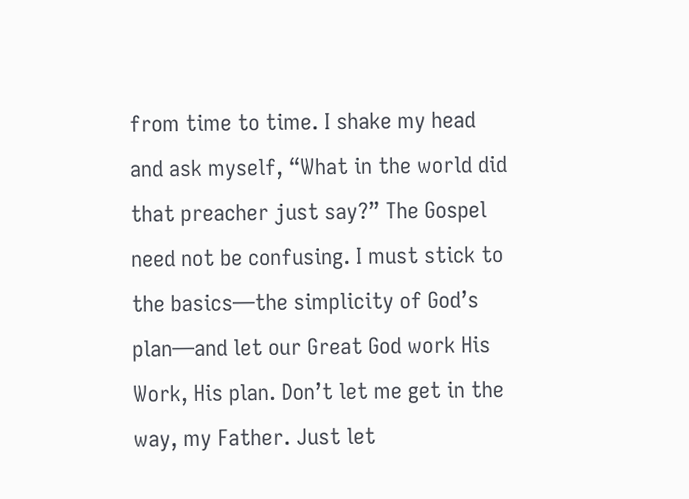from time to time. I shake my head and ask myself, “What in the world did that preacher just say?” The Gospel need not be confusing. I must stick to the basics—the simplicity of God’s plan—and let our Great God work His Work, His plan. Don’t let me get in the way, my Father. Just let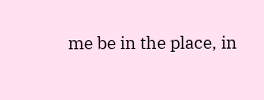me be in the place, in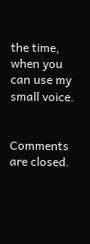the time, when you can use my small voice.


Comments are closed.